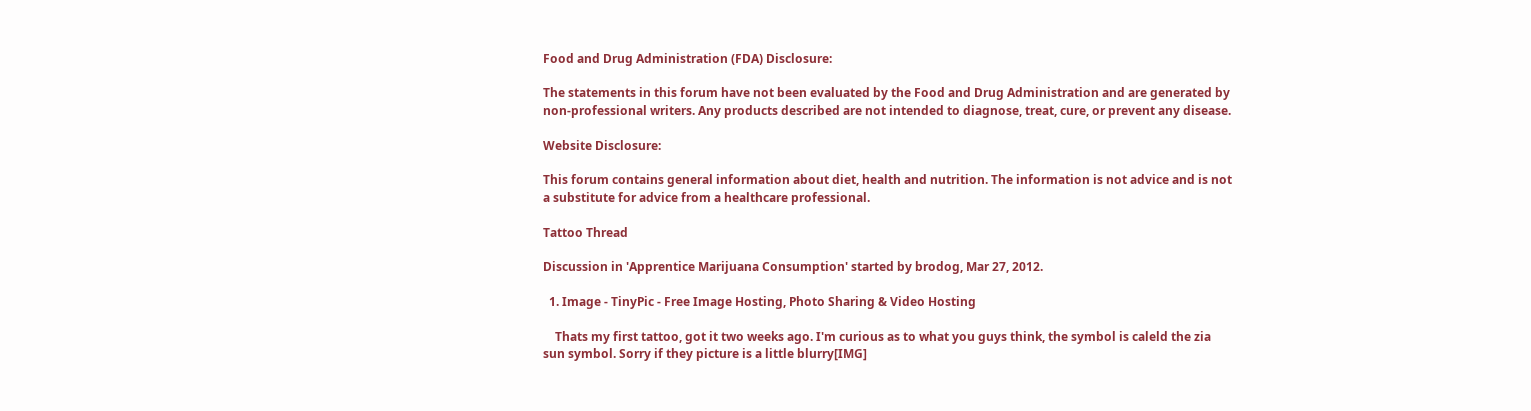Food and Drug Administration (FDA) Disclosure:

The statements in this forum have not been evaluated by the Food and Drug Administration and are generated by non-professional writers. Any products described are not intended to diagnose, treat, cure, or prevent any disease.

Website Disclosure:

This forum contains general information about diet, health and nutrition. The information is not advice and is not a substitute for advice from a healthcare professional.

Tattoo Thread

Discussion in 'Apprentice Marijuana Consumption' started by brodog, Mar 27, 2012.

  1. Image - TinyPic - Free Image Hosting, Photo Sharing & Video Hosting

    Thats my first tattoo, got it two weeks ago. I'm curious as to what you guys think, the symbol is caleld the zia sun symbol. Sorry if they picture is a little blurry[IMG]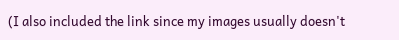(I also included the link since my images usually doesn't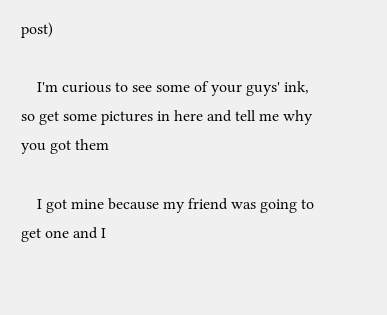post)

    I'm curious to see some of your guys' ink, so get some pictures in here and tell me why you got them

    I got mine because my friend was going to get one and I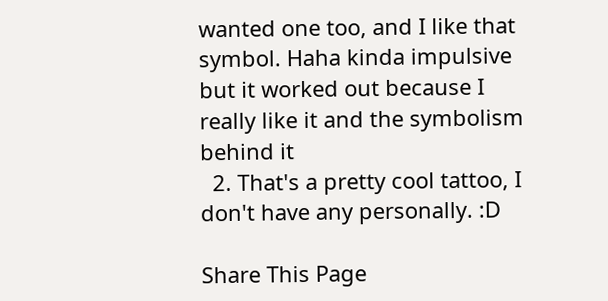wanted one too, and I like that symbol. Haha kinda impulsive but it worked out because I really like it and the symbolism behind it
  2. That's a pretty cool tattoo, I don't have any personally. :D

Share This Page